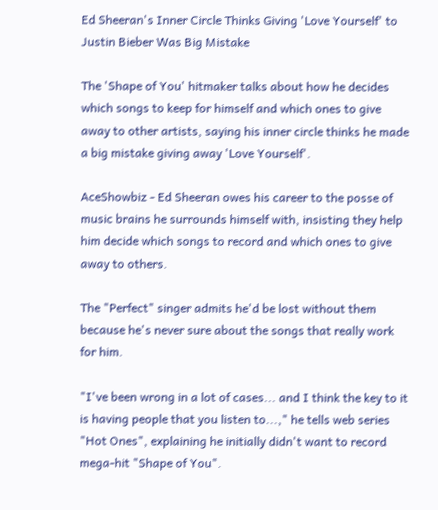Ed Sheeran's Inner Circle Thinks Giving 'Love Yourself' to Justin Bieber Was Big Mistake

The 'Shape of You' hitmaker talks about how he decides which songs to keep for himself and which ones to give away to other artists, saying his inner circle thinks he made a big mistake giving away 'Love Yourself'.

AceShowbiz - Ed Sheeran owes his career to the posse of music brains he surrounds himself with, insisting they help him decide which songs to record and which ones to give away to others.

The "Perfect" singer admits he'd be lost without them because he's never sure about the songs that really work for him.

"I've been wrong in a lot of cases... and I think the key to it is having people that you listen to...," he tells web series "Hot Ones", explaining he initially didn't want to record mega-hit "Shape of You".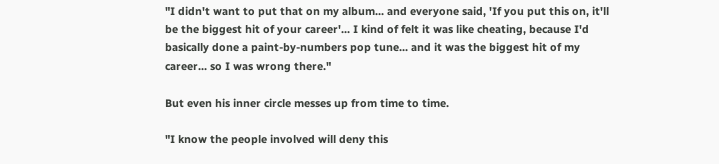"I didn't want to put that on my album... and everyone said, 'If you put this on, it'll be the biggest hit of your career'... I kind of felt it was like cheating, because I'd basically done a paint-by-numbers pop tune... and it was the biggest hit of my career... so I was wrong there."

But even his inner circle messes up from time to time.

"I know the people involved will deny this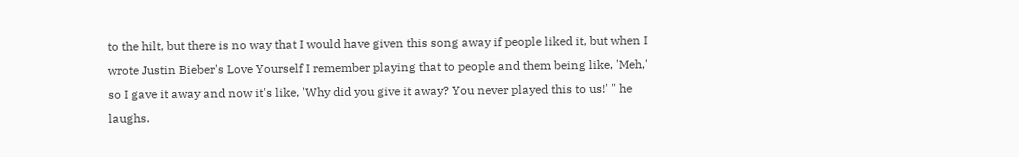to the hilt, but there is no way that I would have given this song away if people liked it, but when I wrote Justin Bieber's Love Yourself I remember playing that to people and them being like, 'Meh,' so I gave it away and now it's like, 'Why did you give it away? You never played this to us!' " he laughs.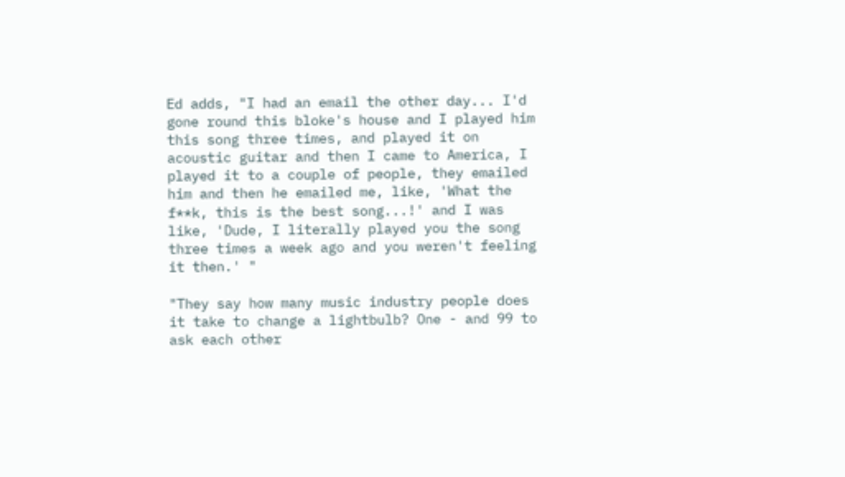Ed adds, "I had an email the other day... I'd gone round this bloke's house and I played him this song three times, and played it on acoustic guitar and then I came to America, I played it to a couple of people, they emailed him and then he emailed me, like, 'What the f**k, this is the best song...!' and I was like, 'Dude, I literally played you the song three times a week ago and you weren't feeling it then.' "

"They say how many music industry people does it take to change a lightbulb? One - and 99 to ask each other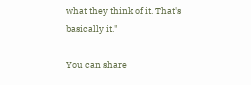what they think of it. That's basically it."

You can share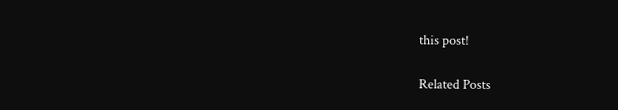this post!

Related Posts